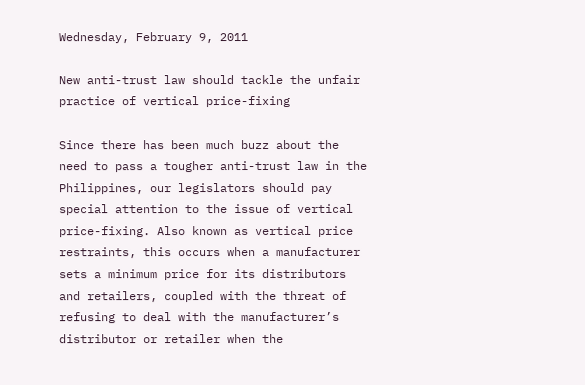Wednesday, February 9, 2011

New anti-trust law should tackle the unfair practice of vertical price-fixing

Since there has been much buzz about the need to pass a tougher anti-trust law in the Philippines, our legislators should pay special attention to the issue of vertical price-fixing. Also known as vertical price restraints, this occurs when a manufacturer sets a minimum price for its distributors and retailers, coupled with the threat of refusing to deal with the manufacturer’s distributor or retailer when the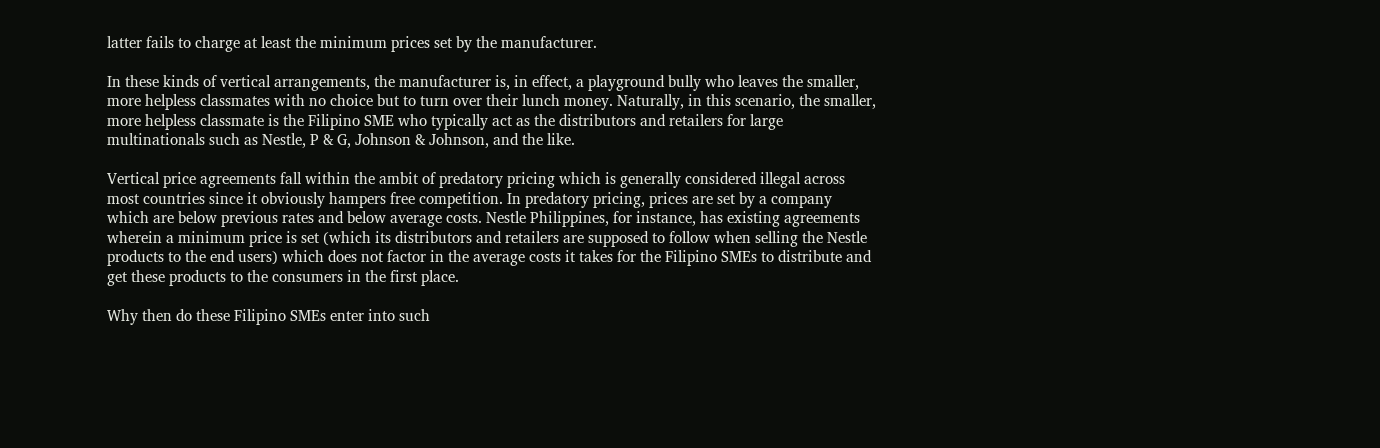latter fails to charge at least the minimum prices set by the manufacturer.

In these kinds of vertical arrangements, the manufacturer is, in effect, a playground bully who leaves the smaller, more helpless classmates with no choice but to turn over their lunch money. Naturally, in this scenario, the smaller, more helpless classmate is the Filipino SME who typically act as the distributors and retailers for large multinationals such as Nestle, P & G, Johnson & Johnson, and the like.

Vertical price agreements fall within the ambit of predatory pricing which is generally considered illegal across most countries since it obviously hampers free competition. In predatory pricing, prices are set by a company which are below previous rates and below average costs. Nestle Philippines, for instance, has existing agreements wherein a minimum price is set (which its distributors and retailers are supposed to follow when selling the Nestle products to the end users) which does not factor in the average costs it takes for the Filipino SMEs to distribute and get these products to the consumers in the first place.

Why then do these Filipino SMEs enter into such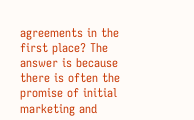agreements in the first place? The answer is because there is often the promise of initial marketing and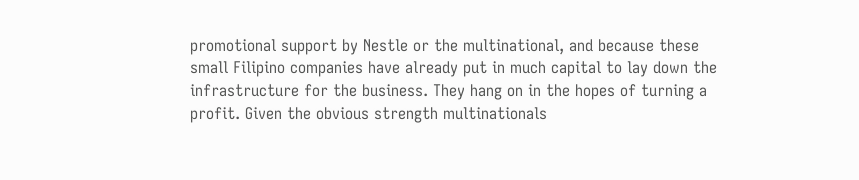promotional support by Nestle or the multinational, and because these small Filipino companies have already put in much capital to lay down the infrastructure for the business. They hang on in the hopes of turning a profit. Given the obvious strength multinationals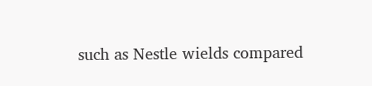such as Nestle wields compared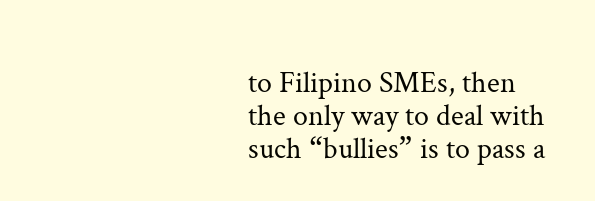to Filipino SMEs, then the only way to deal with such “bullies” is to pass a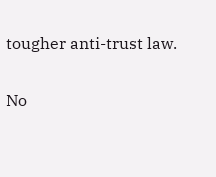tougher anti-trust law.

No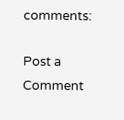comments:

Post a Comment